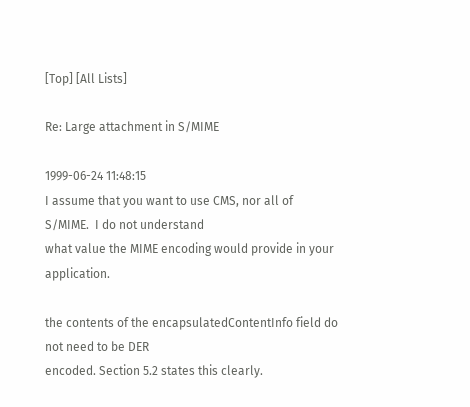[Top] [All Lists]

Re: Large attachment in S/MIME

1999-06-24 11:48:15
I assume that you want to use CMS, nor all of S/MIME.  I do not understand
what value the MIME encoding would provide in your application.

the contents of the encapsulatedContentInfo field do not need to be DER
encoded. Section 5.2 states this clearly.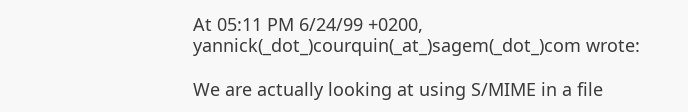At 05:11 PM 6/24/99 +0200, yannick(_dot_)courquin(_at_)sagem(_dot_)com wrote:

We are actually looking at using S/MIME in a file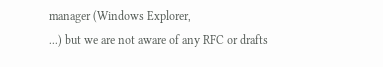manager (Windows Explorer,
...) but we are not aware of any RFC or drafts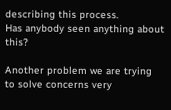describing this process.
Has anybody seen anything about this?

Another problem we are trying to solve concerns very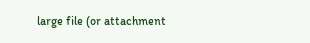large file (or attachment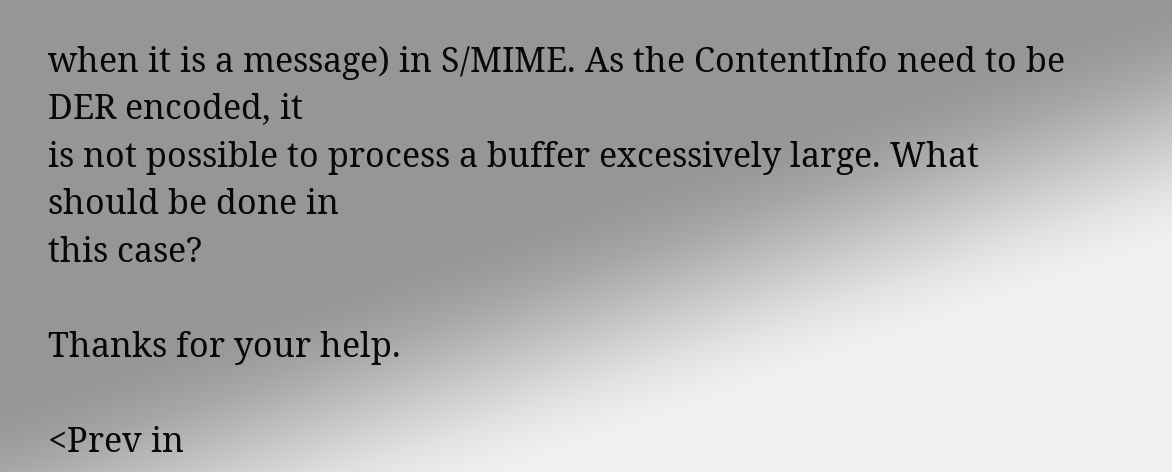when it is a message) in S/MIME. As the ContentInfo need to be DER encoded, it
is not possible to process a buffer excessively large. What should be done in
this case?

Thanks for your help.

<Prev in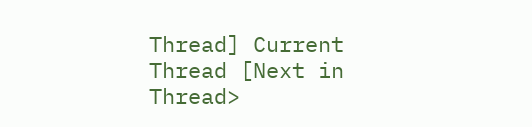Thread] Current Thread [Next in Thread>